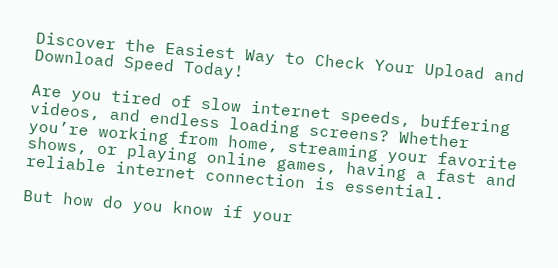Discover the Easiest Way to Check Your Upload and Download Speed Today!

Are you tired of slow internet speeds, buffering videos, and endless loading screens? Whether you’re working from home, streaming your favorite shows, or playing online games, having a fast and reliable internet connection is essential.

But how do you know if your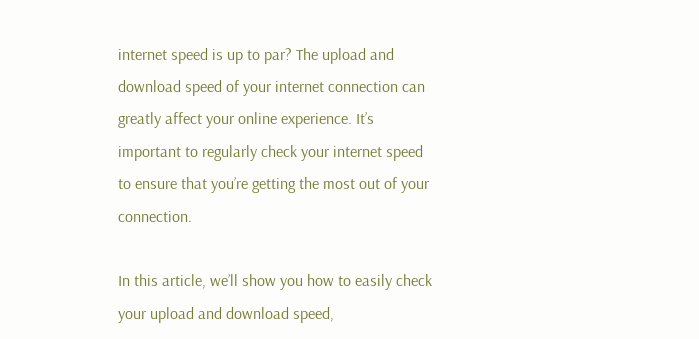internet speed is up to par? The upload and download speed of your internet connection can greatly affect your online experience. It’s important to regularly check your internet speed to ensure that you’re getting the most out of your connection.

In this article, we’ll show you how to easily check your upload and download speed,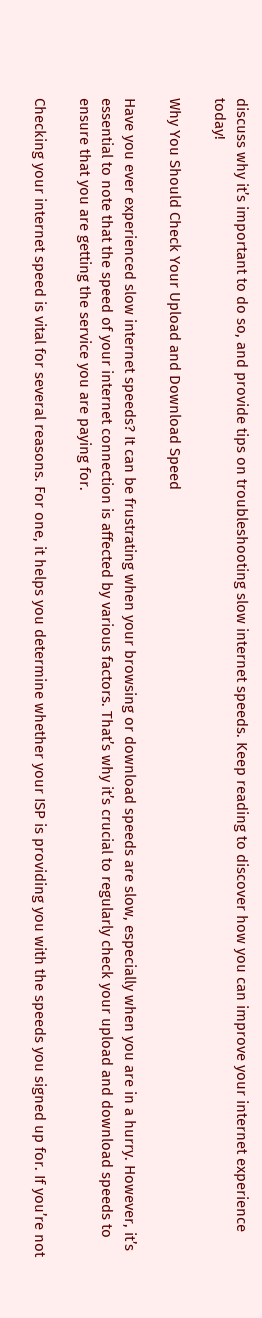discuss why it’s important to do so, and provide tips on troubleshooting slow internet speeds. Keep reading to discover how you can improve your internet experience today!

Why You Should Check Your Upload and Download Speed

Have you ever experienced slow internet speeds? It can be frustrating when your browsing or download speeds are slow, especially when you are in a hurry. However, it’s essential to note that the speed of your internet connection is affected by various factors. That’s why it’s crucial to regularly check your upload and download speeds to ensure that you are getting the service you are paying for.

Checking your internet speed is vital for several reasons. For one, it helps you determine whether your ISP is providing you with the speeds you signed up for. If you’re not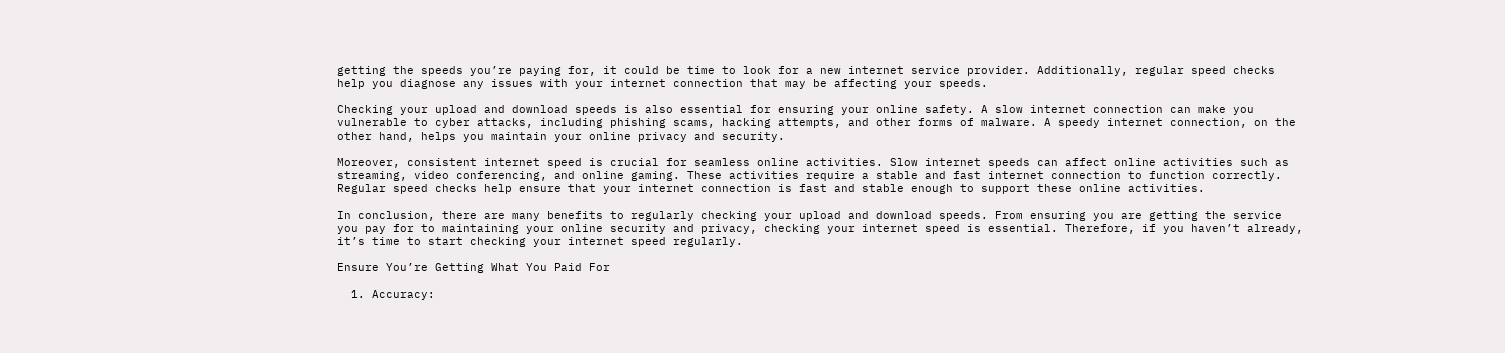getting the speeds you’re paying for, it could be time to look for a new internet service provider. Additionally, regular speed checks help you diagnose any issues with your internet connection that may be affecting your speeds.

Checking your upload and download speeds is also essential for ensuring your online safety. A slow internet connection can make you vulnerable to cyber attacks, including phishing scams, hacking attempts, and other forms of malware. A speedy internet connection, on the other hand, helps you maintain your online privacy and security.

Moreover, consistent internet speed is crucial for seamless online activities. Slow internet speeds can affect online activities such as streaming, video conferencing, and online gaming. These activities require a stable and fast internet connection to function correctly. Regular speed checks help ensure that your internet connection is fast and stable enough to support these online activities.

In conclusion, there are many benefits to regularly checking your upload and download speeds. From ensuring you are getting the service you pay for to maintaining your online security and privacy, checking your internet speed is essential. Therefore, if you haven’t already, it’s time to start checking your internet speed regularly.

Ensure You’re Getting What You Paid For

  1. Accuracy: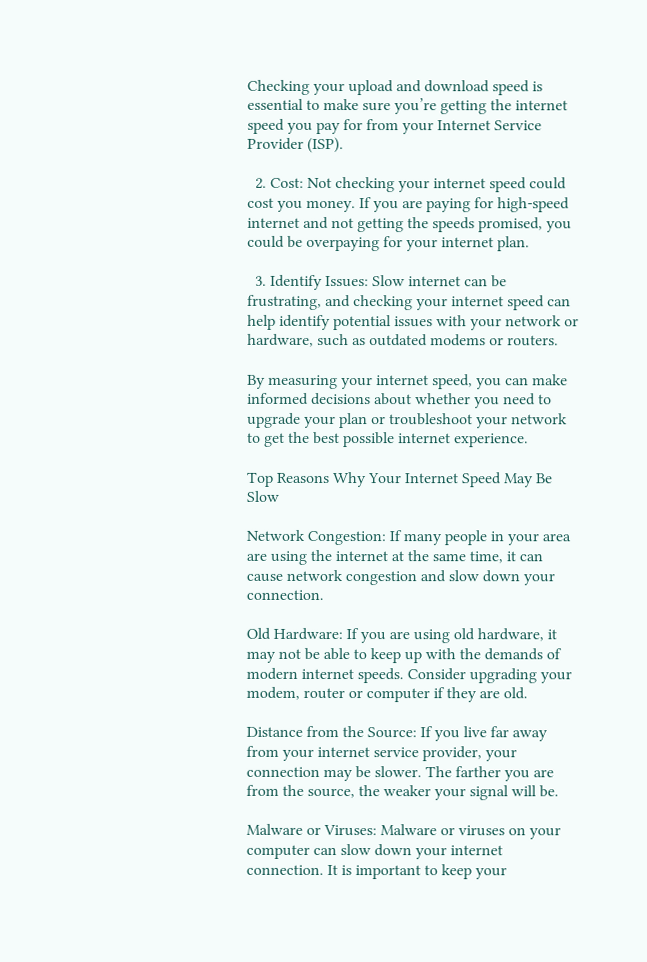Checking your upload and download speed is essential to make sure you’re getting the internet speed you pay for from your Internet Service Provider (ISP).

  2. Cost: Not checking your internet speed could cost you money. If you are paying for high-speed internet and not getting the speeds promised, you could be overpaying for your internet plan.

  3. Identify Issues: Slow internet can be frustrating, and checking your internet speed can help identify potential issues with your network or hardware, such as outdated modems or routers.

By measuring your internet speed, you can make informed decisions about whether you need to upgrade your plan or troubleshoot your network to get the best possible internet experience.

Top Reasons Why Your Internet Speed May Be Slow

Network Congestion: If many people in your area are using the internet at the same time, it can cause network congestion and slow down your connection.

Old Hardware: If you are using old hardware, it may not be able to keep up with the demands of modern internet speeds. Consider upgrading your modem, router or computer if they are old.

Distance from the Source: If you live far away from your internet service provider, your connection may be slower. The farther you are from the source, the weaker your signal will be.

Malware or Viruses: Malware or viruses on your computer can slow down your internet connection. It is important to keep your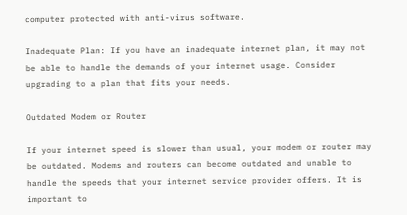computer protected with anti-virus software.

Inadequate Plan: If you have an inadequate internet plan, it may not be able to handle the demands of your internet usage. Consider upgrading to a plan that fits your needs.

Outdated Modem or Router

If your internet speed is slower than usual, your modem or router may be outdated. Modems and routers can become outdated and unable to handle the speeds that your internet service provider offers. It is important to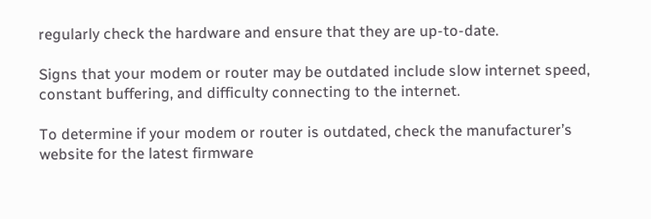regularly check the hardware and ensure that they are up-to-date.

Signs that your modem or router may be outdated include slow internet speed, constant buffering, and difficulty connecting to the internet.

To determine if your modem or router is outdated, check the manufacturer’s website for the latest firmware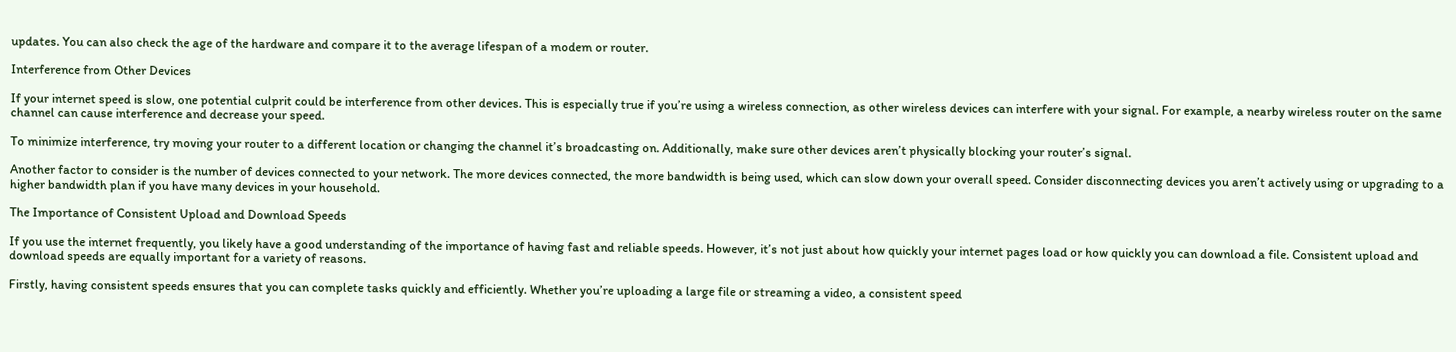updates. You can also check the age of the hardware and compare it to the average lifespan of a modem or router.

Interference from Other Devices

If your internet speed is slow, one potential culprit could be interference from other devices. This is especially true if you’re using a wireless connection, as other wireless devices can interfere with your signal. For example, a nearby wireless router on the same channel can cause interference and decrease your speed.

To minimize interference, try moving your router to a different location or changing the channel it’s broadcasting on. Additionally, make sure other devices aren’t physically blocking your router’s signal.

Another factor to consider is the number of devices connected to your network. The more devices connected, the more bandwidth is being used, which can slow down your overall speed. Consider disconnecting devices you aren’t actively using or upgrading to a higher bandwidth plan if you have many devices in your household.

The Importance of Consistent Upload and Download Speeds

If you use the internet frequently, you likely have a good understanding of the importance of having fast and reliable speeds. However, it’s not just about how quickly your internet pages load or how quickly you can download a file. Consistent upload and download speeds are equally important for a variety of reasons.

Firstly, having consistent speeds ensures that you can complete tasks quickly and efficiently. Whether you’re uploading a large file or streaming a video, a consistent speed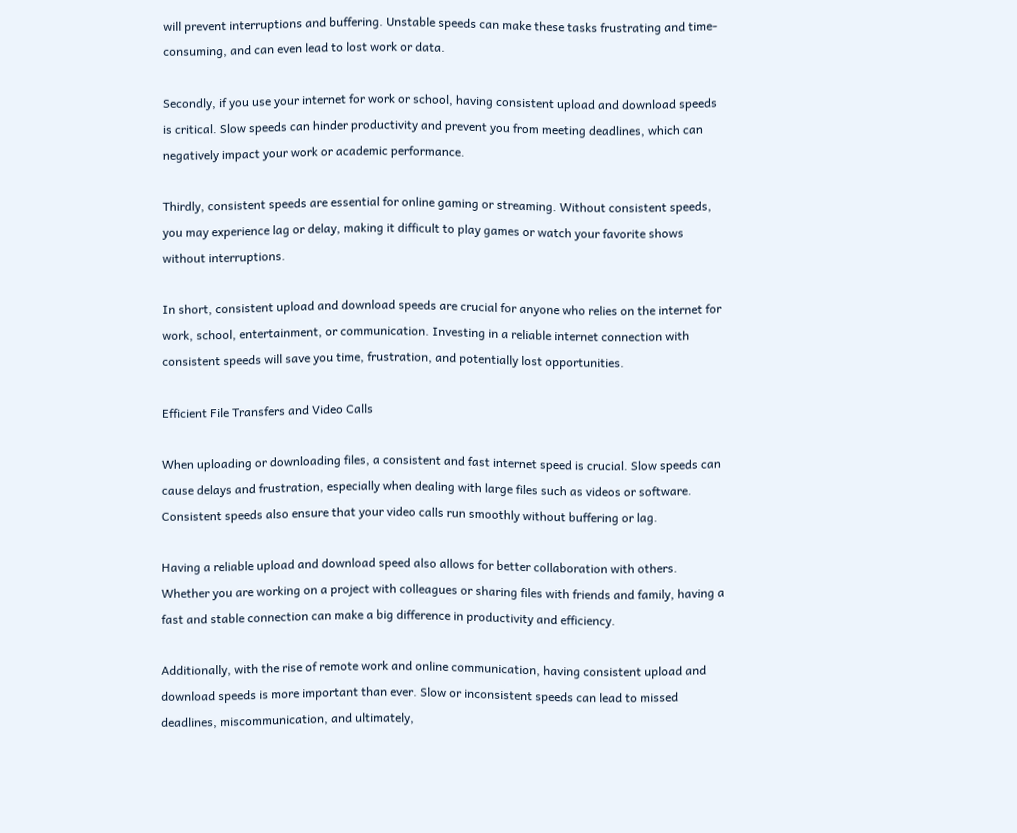will prevent interruptions and buffering. Unstable speeds can make these tasks frustrating and time-consuming, and can even lead to lost work or data.

Secondly, if you use your internet for work or school, having consistent upload and download speeds is critical. Slow speeds can hinder productivity and prevent you from meeting deadlines, which can negatively impact your work or academic performance.

Thirdly, consistent speeds are essential for online gaming or streaming. Without consistent speeds, you may experience lag or delay, making it difficult to play games or watch your favorite shows without interruptions.

In short, consistent upload and download speeds are crucial for anyone who relies on the internet for work, school, entertainment, or communication. Investing in a reliable internet connection with consistent speeds will save you time, frustration, and potentially lost opportunities.

Efficient File Transfers and Video Calls

When uploading or downloading files, a consistent and fast internet speed is crucial. Slow speeds can cause delays and frustration, especially when dealing with large files such as videos or software. Consistent speeds also ensure that your video calls run smoothly without buffering or lag.

Having a reliable upload and download speed also allows for better collaboration with others. Whether you are working on a project with colleagues or sharing files with friends and family, having a fast and stable connection can make a big difference in productivity and efficiency.

Additionally, with the rise of remote work and online communication, having consistent upload and download speeds is more important than ever. Slow or inconsistent speeds can lead to missed deadlines, miscommunication, and ultimately,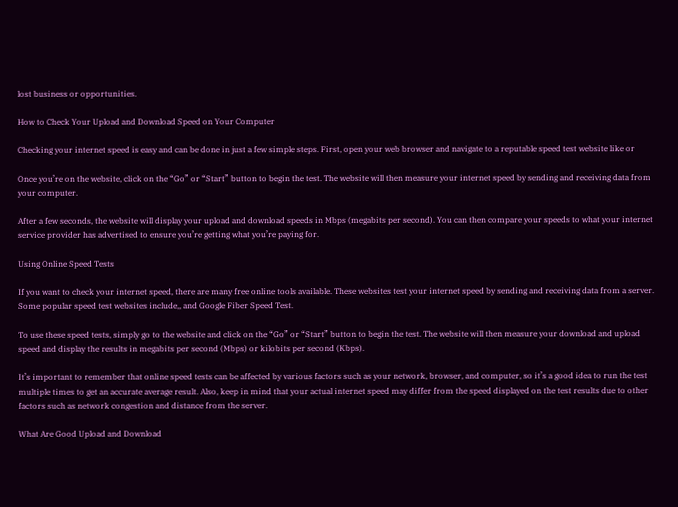lost business or opportunities.

How to Check Your Upload and Download Speed on Your Computer

Checking your internet speed is easy and can be done in just a few simple steps. First, open your web browser and navigate to a reputable speed test website like or

Once you’re on the website, click on the “Go” or “Start” button to begin the test. The website will then measure your internet speed by sending and receiving data from your computer.

After a few seconds, the website will display your upload and download speeds in Mbps (megabits per second). You can then compare your speeds to what your internet service provider has advertised to ensure you’re getting what you’re paying for.

Using Online Speed Tests

If you want to check your internet speed, there are many free online tools available. These websites test your internet speed by sending and receiving data from a server. Some popular speed test websites include,, and Google Fiber Speed Test.

To use these speed tests, simply go to the website and click on the “Go” or “Start” button to begin the test. The website will then measure your download and upload speed and display the results in megabits per second (Mbps) or kilobits per second (Kbps).

It’s important to remember that online speed tests can be affected by various factors such as your network, browser, and computer, so it’s a good idea to run the test multiple times to get an accurate average result. Also, keep in mind that your actual internet speed may differ from the speed displayed on the test results due to other factors such as network congestion and distance from the server.

What Are Good Upload and Download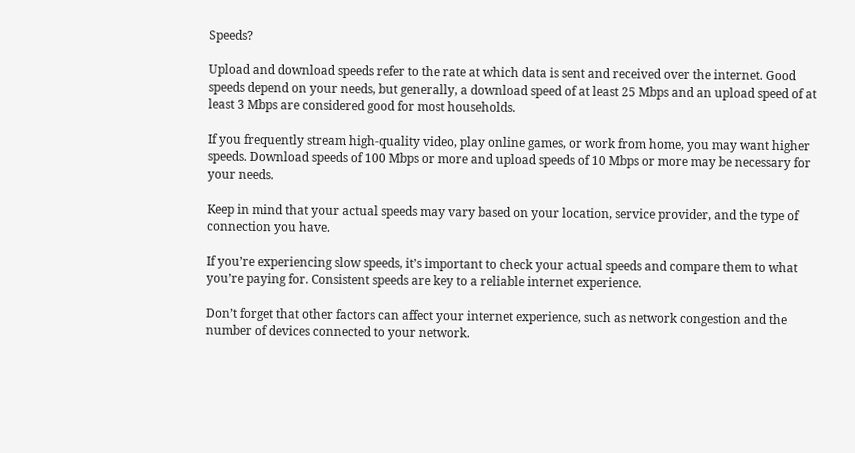Speeds?

Upload and download speeds refer to the rate at which data is sent and received over the internet. Good speeds depend on your needs, but generally, a download speed of at least 25 Mbps and an upload speed of at least 3 Mbps are considered good for most households.

If you frequently stream high-quality video, play online games, or work from home, you may want higher speeds. Download speeds of 100 Mbps or more and upload speeds of 10 Mbps or more may be necessary for your needs.

Keep in mind that your actual speeds may vary based on your location, service provider, and the type of connection you have.

If you’re experiencing slow speeds, it’s important to check your actual speeds and compare them to what you’re paying for. Consistent speeds are key to a reliable internet experience.

Don’t forget that other factors can affect your internet experience, such as network congestion and the number of devices connected to your network.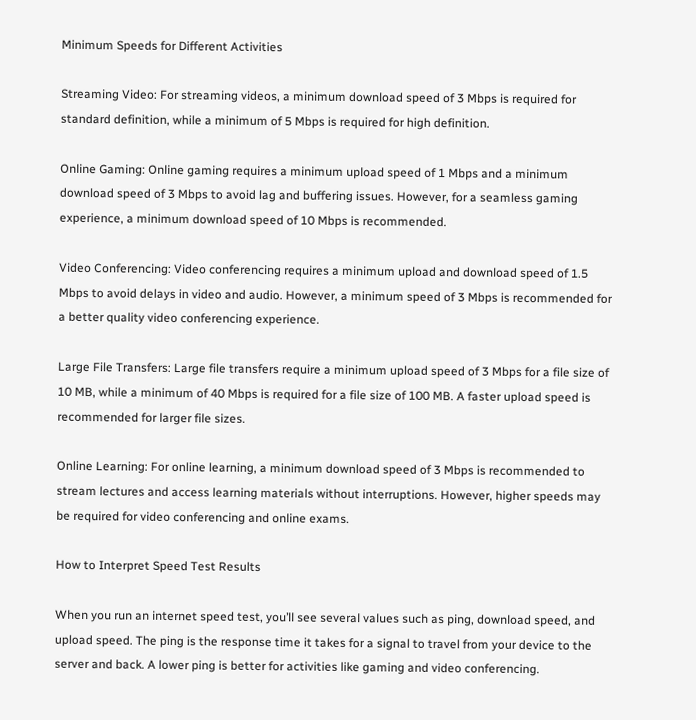Minimum Speeds for Different Activities

Streaming Video: For streaming videos, a minimum download speed of 3 Mbps is required for standard definition, while a minimum of 5 Mbps is required for high definition.

Online Gaming: Online gaming requires a minimum upload speed of 1 Mbps and a minimum download speed of 3 Mbps to avoid lag and buffering issues. However, for a seamless gaming experience, a minimum download speed of 10 Mbps is recommended.

Video Conferencing: Video conferencing requires a minimum upload and download speed of 1.5 Mbps to avoid delays in video and audio. However, a minimum speed of 3 Mbps is recommended for a better quality video conferencing experience.

Large File Transfers: Large file transfers require a minimum upload speed of 3 Mbps for a file size of 10 MB, while a minimum of 40 Mbps is required for a file size of 100 MB. A faster upload speed is recommended for larger file sizes.

Online Learning: For online learning, a minimum download speed of 3 Mbps is recommended to stream lectures and access learning materials without interruptions. However, higher speeds may be required for video conferencing and online exams.

How to Interpret Speed Test Results

When you run an internet speed test, you’ll see several values such as ping, download speed, and upload speed. The ping is the response time it takes for a signal to travel from your device to the server and back. A lower ping is better for activities like gaming and video conferencing.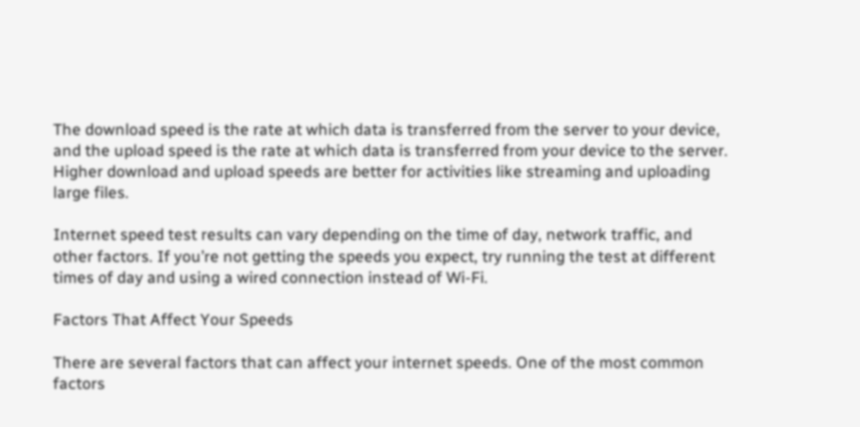The download speed is the rate at which data is transferred from the server to your device, and the upload speed is the rate at which data is transferred from your device to the server. Higher download and upload speeds are better for activities like streaming and uploading large files.

Internet speed test results can vary depending on the time of day, network traffic, and other factors. If you’re not getting the speeds you expect, try running the test at different times of day and using a wired connection instead of Wi-Fi.

Factors That Affect Your Speeds

There are several factors that can affect your internet speeds. One of the most common factors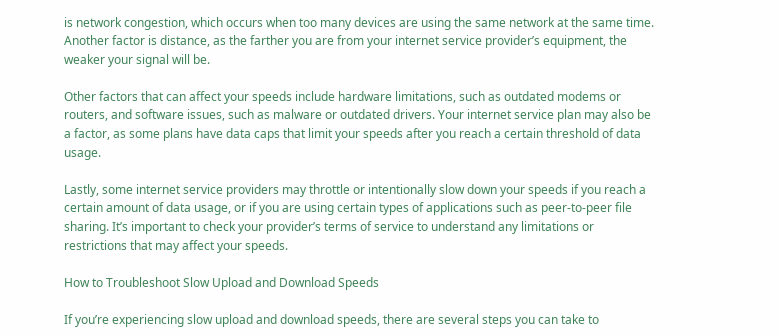is network congestion, which occurs when too many devices are using the same network at the same time. Another factor is distance, as the farther you are from your internet service provider’s equipment, the weaker your signal will be.

Other factors that can affect your speeds include hardware limitations, such as outdated modems or routers, and software issues, such as malware or outdated drivers. Your internet service plan may also be a factor, as some plans have data caps that limit your speeds after you reach a certain threshold of data usage.

Lastly, some internet service providers may throttle or intentionally slow down your speeds if you reach a certain amount of data usage, or if you are using certain types of applications such as peer-to-peer file sharing. It’s important to check your provider’s terms of service to understand any limitations or restrictions that may affect your speeds.

How to Troubleshoot Slow Upload and Download Speeds

If you’re experiencing slow upload and download speeds, there are several steps you can take to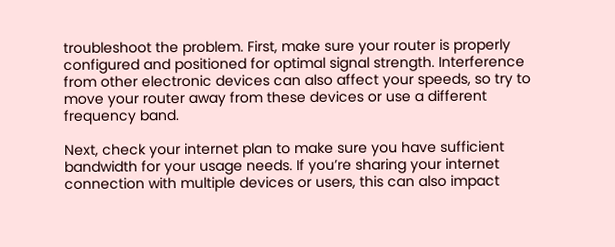troubleshoot the problem. First, make sure your router is properly configured and positioned for optimal signal strength. Interference from other electronic devices can also affect your speeds, so try to move your router away from these devices or use a different frequency band.

Next, check your internet plan to make sure you have sufficient bandwidth for your usage needs. If you’re sharing your internet connection with multiple devices or users, this can also impact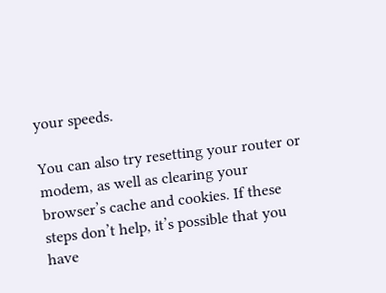your speeds.

You can also try resetting your router or modem, as well as clearing your browser’s cache and cookies. If these steps don’t help, it’s possible that you have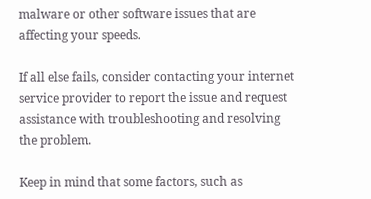malware or other software issues that are affecting your speeds.

If all else fails, consider contacting your internet service provider to report the issue and request assistance with troubleshooting and resolving the problem.

Keep in mind that some factors, such as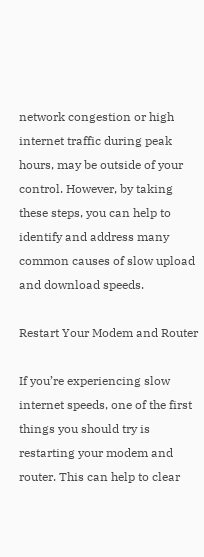network congestion or high internet traffic during peak hours, may be outside of your control. However, by taking these steps, you can help to identify and address many common causes of slow upload and download speeds.

Restart Your Modem and Router

If you’re experiencing slow internet speeds, one of the first things you should try is restarting your modem and router. This can help to clear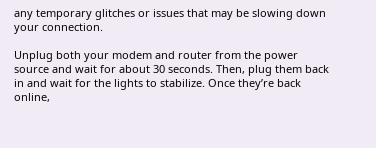any temporary glitches or issues that may be slowing down your connection.

Unplug both your modem and router from the power source and wait for about 30 seconds. Then, plug them back in and wait for the lights to stabilize. Once they’re back online,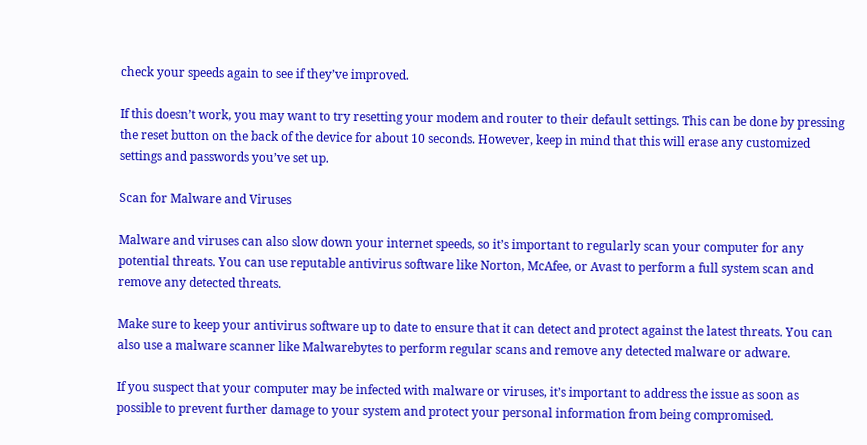check your speeds again to see if they’ve improved.

If this doesn’t work, you may want to try resetting your modem and router to their default settings. This can be done by pressing the reset button on the back of the device for about 10 seconds. However, keep in mind that this will erase any customized settings and passwords you’ve set up.

Scan for Malware and Viruses

Malware and viruses can also slow down your internet speeds, so it’s important to regularly scan your computer for any potential threats. You can use reputable antivirus software like Norton, McAfee, or Avast to perform a full system scan and remove any detected threats.

Make sure to keep your antivirus software up to date to ensure that it can detect and protect against the latest threats. You can also use a malware scanner like Malwarebytes to perform regular scans and remove any detected malware or adware.

If you suspect that your computer may be infected with malware or viruses, it’s important to address the issue as soon as possible to prevent further damage to your system and protect your personal information from being compromised.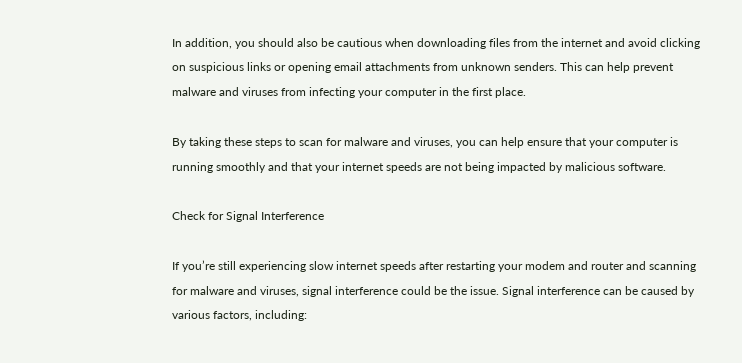In addition, you should also be cautious when downloading files from the internet and avoid clicking on suspicious links or opening email attachments from unknown senders. This can help prevent malware and viruses from infecting your computer in the first place.

By taking these steps to scan for malware and viruses, you can help ensure that your computer is running smoothly and that your internet speeds are not being impacted by malicious software.

Check for Signal Interference

If you’re still experiencing slow internet speeds after restarting your modem and router and scanning for malware and viruses, signal interference could be the issue. Signal interference can be caused by various factors, including: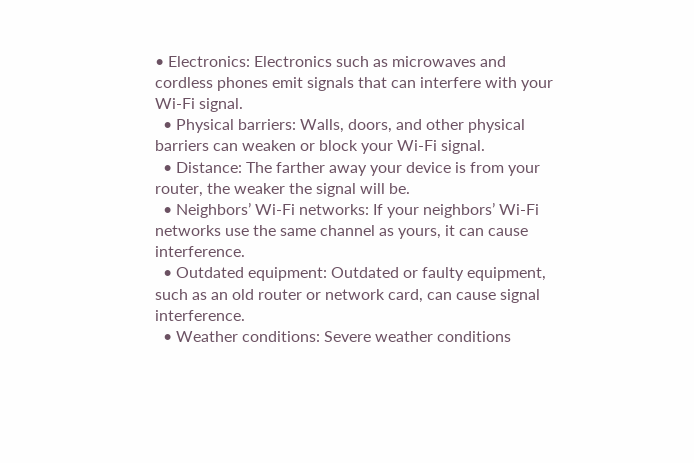• Electronics: Electronics such as microwaves and cordless phones emit signals that can interfere with your Wi-Fi signal.
  • Physical barriers: Walls, doors, and other physical barriers can weaken or block your Wi-Fi signal.
  • Distance: The farther away your device is from your router, the weaker the signal will be.
  • Neighbors’ Wi-Fi networks: If your neighbors’ Wi-Fi networks use the same channel as yours, it can cause interference.
  • Outdated equipment: Outdated or faulty equipment, such as an old router or network card, can cause signal interference.
  • Weather conditions: Severe weather conditions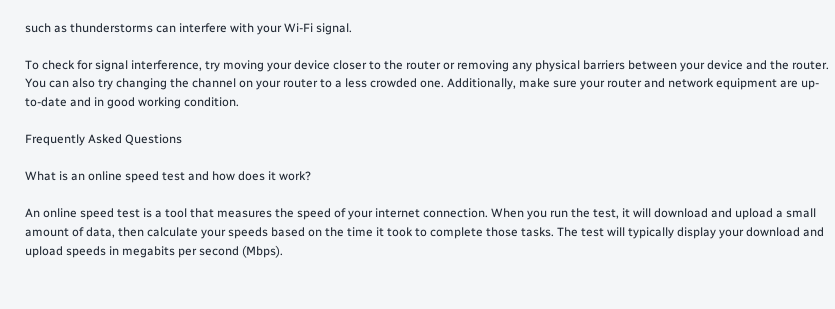such as thunderstorms can interfere with your Wi-Fi signal.

To check for signal interference, try moving your device closer to the router or removing any physical barriers between your device and the router. You can also try changing the channel on your router to a less crowded one. Additionally, make sure your router and network equipment are up-to-date and in good working condition.

Frequently Asked Questions

What is an online speed test and how does it work?

An online speed test is a tool that measures the speed of your internet connection. When you run the test, it will download and upload a small amount of data, then calculate your speeds based on the time it took to complete those tasks. The test will typically display your download and upload speeds in megabits per second (Mbps).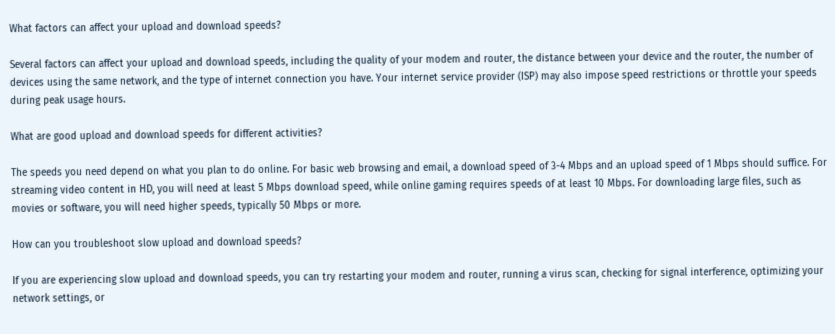What factors can affect your upload and download speeds?

Several factors can affect your upload and download speeds, including the quality of your modem and router, the distance between your device and the router, the number of devices using the same network, and the type of internet connection you have. Your internet service provider (ISP) may also impose speed restrictions or throttle your speeds during peak usage hours.

What are good upload and download speeds for different activities?

The speeds you need depend on what you plan to do online. For basic web browsing and email, a download speed of 3-4 Mbps and an upload speed of 1 Mbps should suffice. For streaming video content in HD, you will need at least 5 Mbps download speed, while online gaming requires speeds of at least 10 Mbps. For downloading large files, such as movies or software, you will need higher speeds, typically 50 Mbps or more.

How can you troubleshoot slow upload and download speeds?

If you are experiencing slow upload and download speeds, you can try restarting your modem and router, running a virus scan, checking for signal interference, optimizing your network settings, or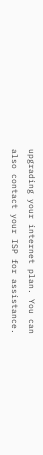upgrading your internet plan. You can also contact your ISP for assistance.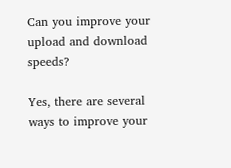Can you improve your upload and download speeds?

Yes, there are several ways to improve your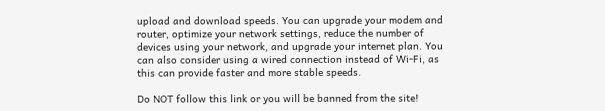upload and download speeds. You can upgrade your modem and router, optimize your network settings, reduce the number of devices using your network, and upgrade your internet plan. You can also consider using a wired connection instead of Wi-Fi, as this can provide faster and more stable speeds.

Do NOT follow this link or you will be banned from the site!